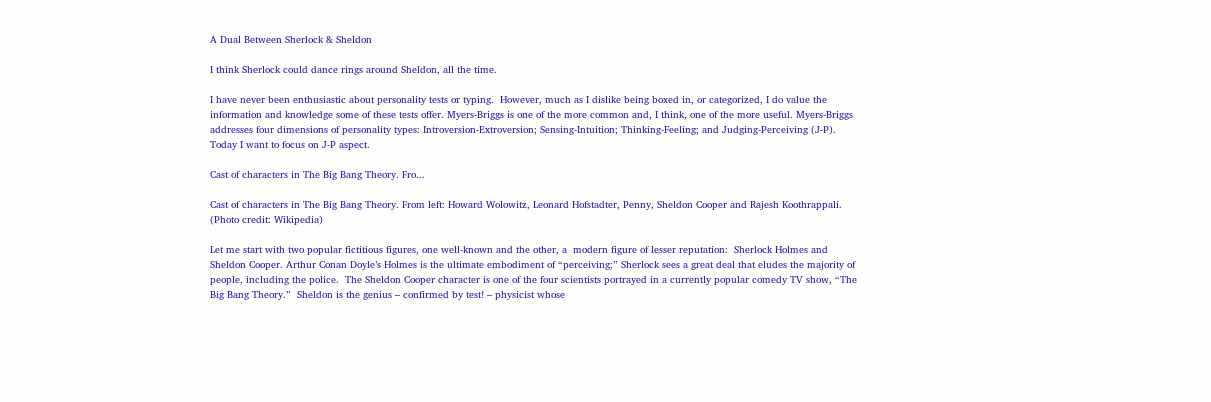A Dual Between Sherlock & Sheldon

I think Sherlock could dance rings around Sheldon, all the time.

I have never been enthusiastic about personality tests or typing.  However, much as I dislike being boxed in, or categorized, I do value the information and knowledge some of these tests offer. Myers-Briggs is one of the more common and, I think, one of the more useful. Myers-Briggs addresses four dimensions of personality types: Introversion-Extroversion; Sensing-Intuition; Thinking-Feeling; and Judging-Perceiving (J-P).  Today I want to focus on J-P aspect.

Cast of characters in The Big Bang Theory. Fro...

Cast of characters in The Big Bang Theory. From left: Howard Wolowitz, Leonard Hofstadter, Penny, Sheldon Cooper and Rajesh Koothrappali. (Photo credit: Wikipedia)

Let me start with two popular fictitious figures, one well-known and the other, a  modern figure of lesser reputation:  Sherlock Holmes and Sheldon Cooper. Arthur Conan Doyle’s Holmes is the ultimate embodiment of “perceiving;” Sherlock sees a great deal that eludes the majority of people, including the police.  The Sheldon Cooper character is one of the four scientists portrayed in a currently popular comedy TV show, “The Big Bang Theory.”  Sheldon is the genius – confirmed by test! – physicist whose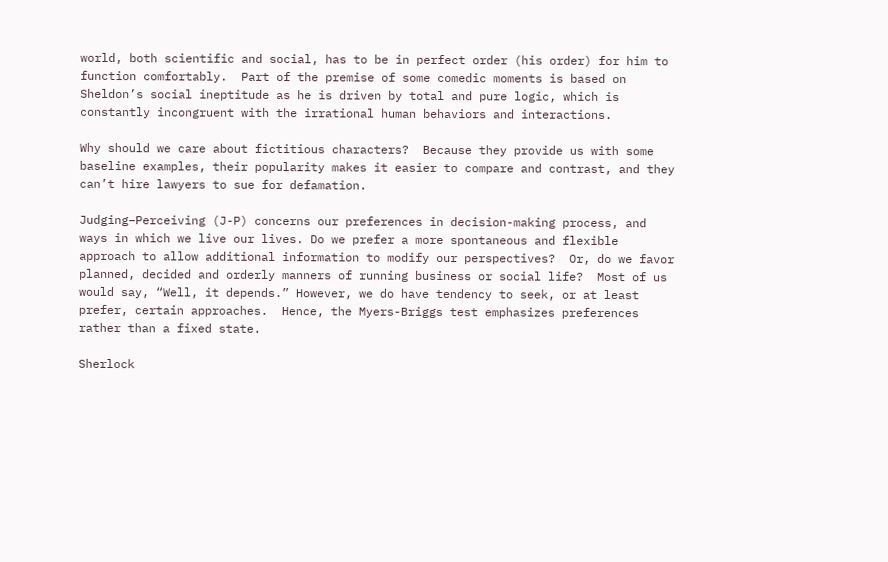world, both scientific and social, has to be in perfect order (his order) for him to function comfortably.  Part of the premise of some comedic moments is based on Sheldon’s social ineptitude as he is driven by total and pure logic, which is constantly incongruent with the irrational human behaviors and interactions.

Why should we care about fictitious characters?  Because they provide us with some baseline examples, their popularity makes it easier to compare and contrast, and they can’t hire lawyers to sue for defamation.

Judging–Perceiving (J-P) concerns our preferences in decision-making process, and ways in which we live our lives. Do we prefer a more spontaneous and flexible approach to allow additional information to modify our perspectives?  Or, do we favor planned, decided and orderly manners of running business or social life?  Most of us would say, “Well, it depends.” However, we do have tendency to seek, or at least prefer, certain approaches.  Hence, the Myers-Briggs test emphasizes preferences rather than a fixed state.

Sherlock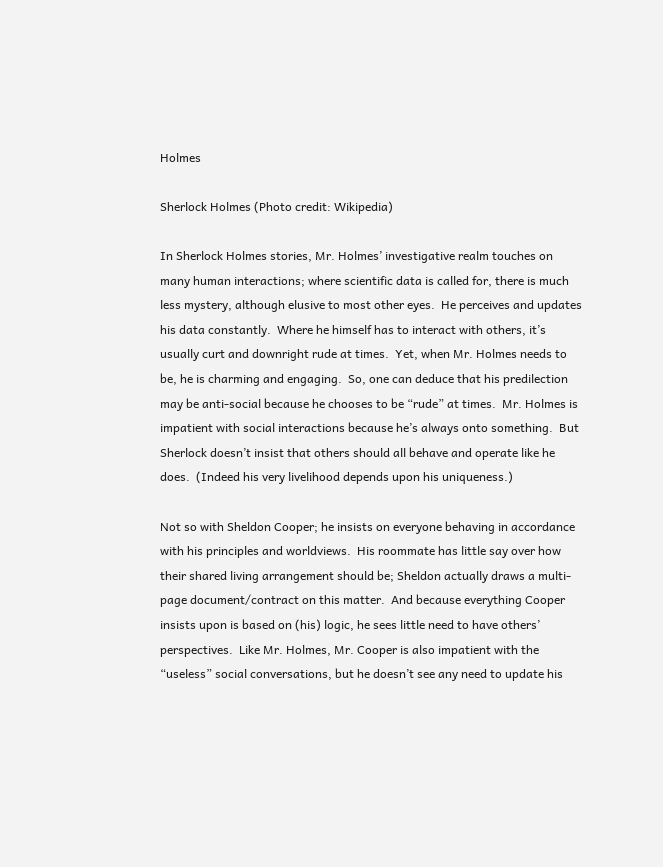Holmes

Sherlock Holmes (Photo credit: Wikipedia)

In Sherlock Holmes stories, Mr. Holmes’ investigative realm touches on many human interactions; where scientific data is called for, there is much less mystery, although elusive to most other eyes.  He perceives and updates his data constantly.  Where he himself has to interact with others, it’s usually curt and downright rude at times.  Yet, when Mr. Holmes needs to be, he is charming and engaging.  So, one can deduce that his predilection may be anti-social because he chooses to be “rude” at times.  Mr. Holmes is impatient with social interactions because he’s always onto something.  But Sherlock doesn’t insist that others should all behave and operate like he does.  (Indeed his very livelihood depends upon his uniqueness.)

Not so with Sheldon Cooper; he insists on everyone behaving in accordance with his principles and worldviews.  His roommate has little say over how their shared living arrangement should be; Sheldon actually draws a multi-page document/contract on this matter.  And because everything Cooper insists upon is based on (his) logic, he sees little need to have others’ perspectives.  Like Mr. Holmes, Mr. Cooper is also impatient with the “useless” social conversations, but he doesn’t see any need to update his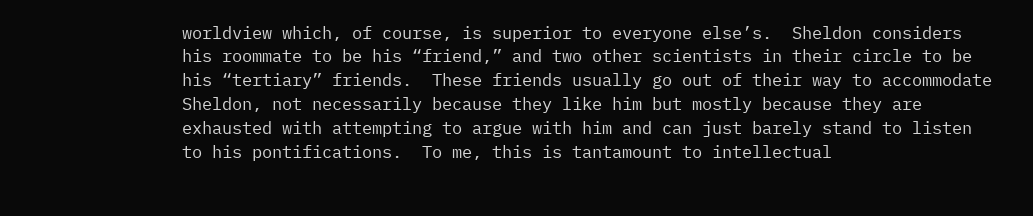worldview which, of course, is superior to everyone else’s.  Sheldon considers his roommate to be his “friend,” and two other scientists in their circle to be his “tertiary” friends.  These friends usually go out of their way to accommodate Sheldon, not necessarily because they like him but mostly because they are exhausted with attempting to argue with him and can just barely stand to listen to his pontifications.  To me, this is tantamount to intellectual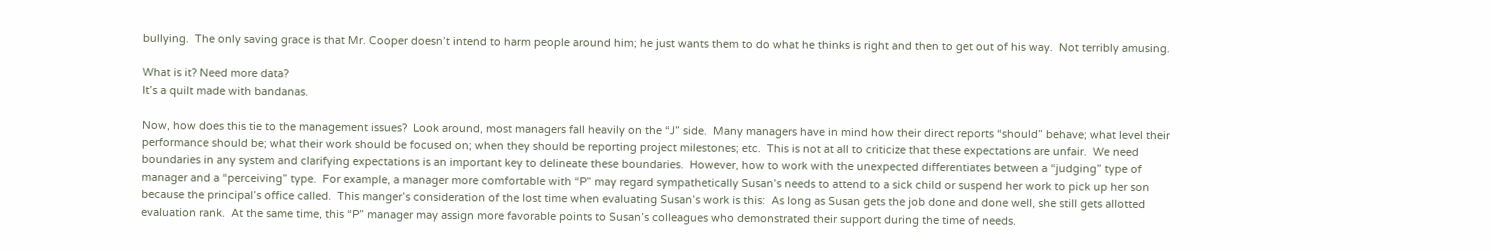bullying.  The only saving grace is that Mr. Cooper doesn’t intend to harm people around him; he just wants them to do what he thinks is right and then to get out of his way.  Not terribly amusing.

What is it? Need more data?
It’s a quilt made with bandanas.

Now, how does this tie to the management issues?  Look around, most managers fall heavily on the “J” side.  Many managers have in mind how their direct reports “should” behave; what level their performance should be; what their work should be focused on; when they should be reporting project milestones; etc.  This is not at all to criticize that these expectations are unfair.  We need boundaries in any system and clarifying expectations is an important key to delineate these boundaries.  However, how to work with the unexpected differentiates between a “judging” type of manager and a “perceiving” type.  For example, a manager more comfortable with “P” may regard sympathetically Susan’s needs to attend to a sick child or suspend her work to pick up her son because the principal’s office called.  This manger’s consideration of the lost time when evaluating Susan’s work is this:  As long as Susan gets the job done and done well, she still gets allotted evaluation rank.  At the same time, this “P” manager may assign more favorable points to Susan’s colleagues who demonstrated their support during the time of needs.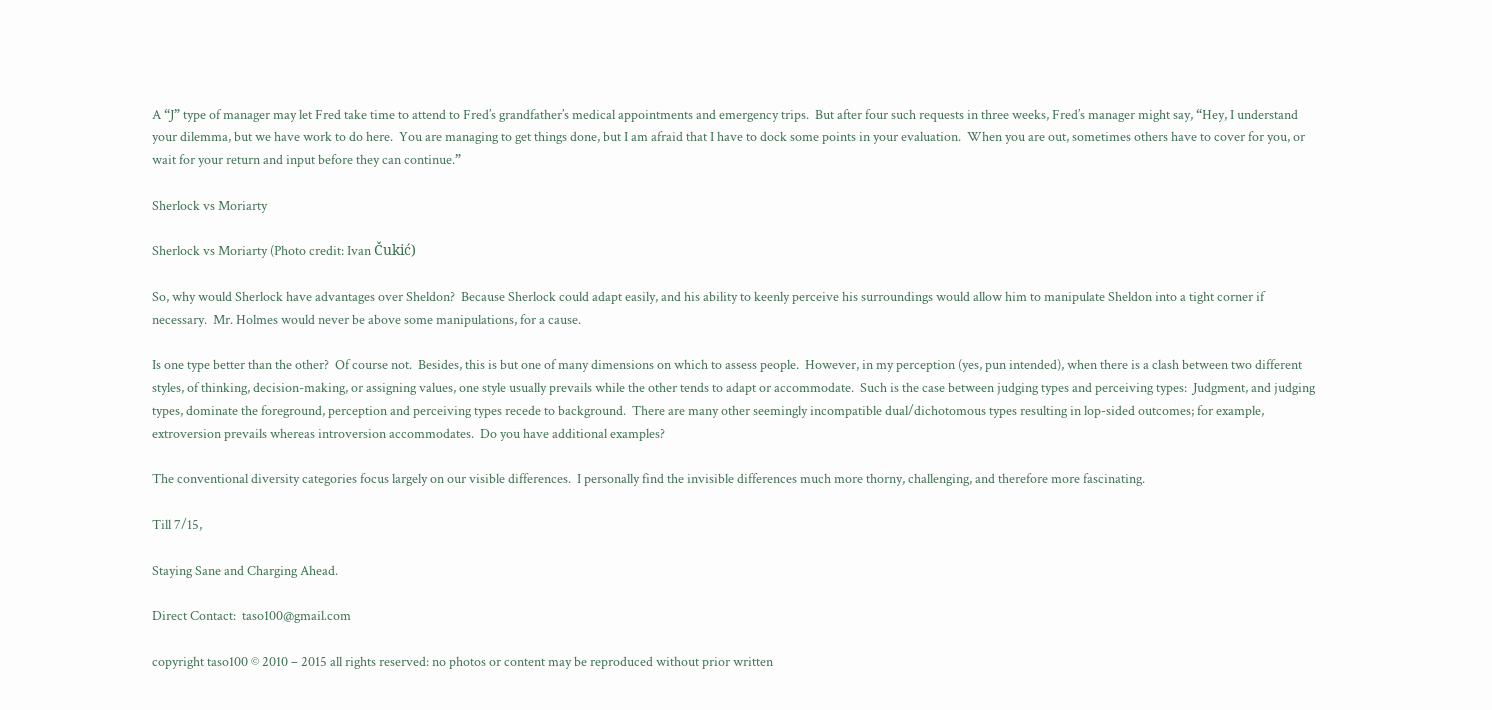A “J” type of manager may let Fred take time to attend to Fred’s grandfather’s medical appointments and emergency trips.  But after four such requests in three weeks, Fred’s manager might say, “Hey, I understand your dilemma, but we have work to do here.  You are managing to get things done, but I am afraid that I have to dock some points in your evaluation.  When you are out, sometimes others have to cover for you, or wait for your return and input before they can continue.”

Sherlock vs Moriarty

Sherlock vs Moriarty (Photo credit: Ivan Čukić)

So, why would Sherlock have advantages over Sheldon?  Because Sherlock could adapt easily, and his ability to keenly perceive his surroundings would allow him to manipulate Sheldon into a tight corner if necessary.  Mr. Holmes would never be above some manipulations, for a cause.

Is one type better than the other?  Of course not.  Besides, this is but one of many dimensions on which to assess people.  However, in my perception (yes, pun intended), when there is a clash between two different styles, of thinking, decision-making, or assigning values, one style usually prevails while the other tends to adapt or accommodate.  Such is the case between judging types and perceiving types:  Judgment, and judging types, dominate the foreground, perception and perceiving types recede to background.  There are many other seemingly incompatible dual/dichotomous types resulting in lop-sided outcomes; for example, extroversion prevails whereas introversion accommodates.  Do you have additional examples?

The conventional diversity categories focus largely on our visible differences.  I personally find the invisible differences much more thorny, challenging, and therefore more fascinating.

Till 7/15,

Staying Sane and Charging Ahead.

Direct Contact:  taso100@gmail.com

copyright taso100 © 2010 – 2015 all rights reserved: no photos or content may be reproduced without prior written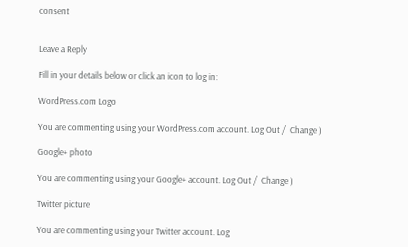consent


Leave a Reply

Fill in your details below or click an icon to log in:

WordPress.com Logo

You are commenting using your WordPress.com account. Log Out /  Change )

Google+ photo

You are commenting using your Google+ account. Log Out /  Change )

Twitter picture

You are commenting using your Twitter account. Log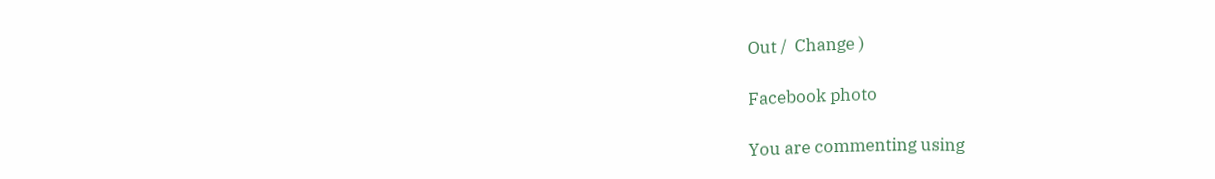Out /  Change )

Facebook photo

You are commenting using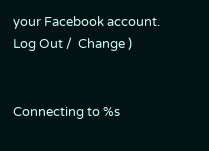your Facebook account. Log Out /  Change )


Connecting to %s